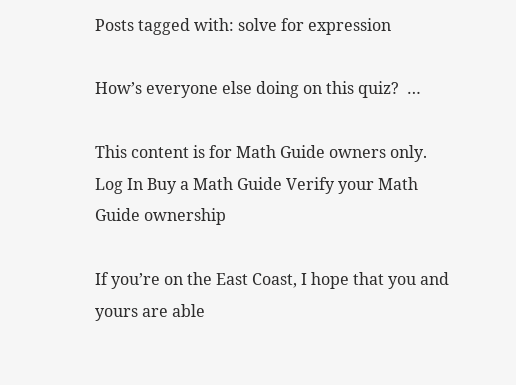Posts tagged with: solve for expression

How’s everyone else doing on this quiz?  …

This content is for Math Guide owners only.
Log In Buy a Math Guide Verify your Math Guide ownership

If you’re on the East Coast, I hope that you and yours are able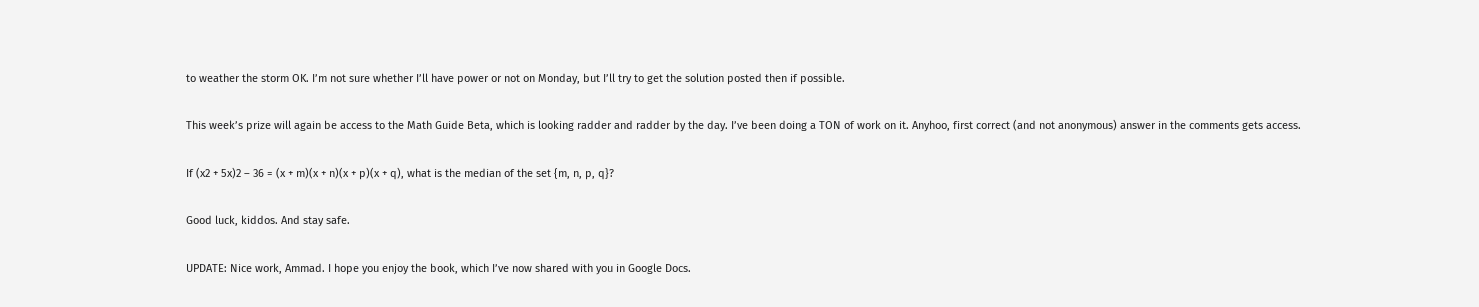to weather the storm OK. I’m not sure whether I’ll have power or not on Monday, but I’ll try to get the solution posted then if possible.

This week’s prize will again be access to the Math Guide Beta, which is looking radder and radder by the day. I’ve been doing a TON of work on it. Anyhoo, first correct (and not anonymous) answer in the comments gets access.

If (x2 + 5x)2 – 36 = (x + m)(x + n)(x + p)(x + q), what is the median of the set {m, n, p, q}?

Good luck, kiddos. And stay safe.

UPDATE: Nice work, Ammad. I hope you enjoy the book, which I’ve now shared with you in Google Docs.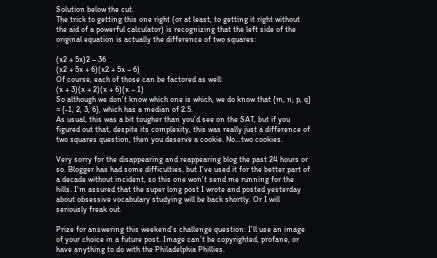Solution below the cut.
The trick to getting this one right (or at least, to getting it right without the aid of a powerful calculator) is recognizing that the left side of the original equation is actually the difference of two squares:

(x2 + 5x)2 – 36
(x2 + 5x + 6)(x2 + 5x – 6)
Of course, each of those can be factored as well:
(x + 3)(x + 2)(x + 6)(x – 1)
So although we don’t know which one is which, we do know that {m, n, p, q} = {-1, 2, 3, 6}, which has a median of 2.5.
As usual, this was a bit tougher than you’d see on the SAT, but if you figured out that, despite its complexity, this was really just a difference of two squares question, then you deserve a cookie. No…two cookies.

Very sorry for the disappearing and reappearing blog the past 24 hours or so. Blogger has had some difficulties, but I’ve used it for the better part of a decade without incident, so this one won’t send me running for the hills. I’m assured that the super long post I wrote and posted yesterday about obsessive vocabulary studying will be back shortly. Or I will seriously freak out.

Prize for answering this weekend’s challenge question: I’ll use an image of your choice in a future post. Image can’t be copyrighted, profane, or have anything to do with the Philadelphia Phillies.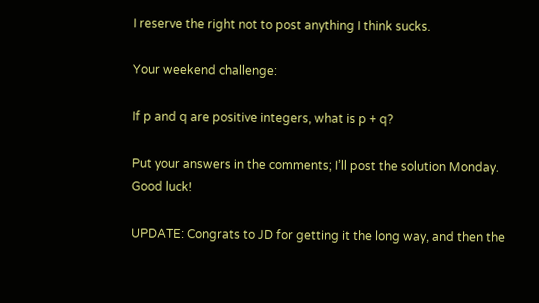I reserve the right not to post anything I think sucks.

Your weekend challenge:

If p and q are positive integers, what is p + q?

Put your answers in the comments; I’ll post the solution Monday. Good luck!

UPDATE: Congrats to JD for getting it the long way, and then the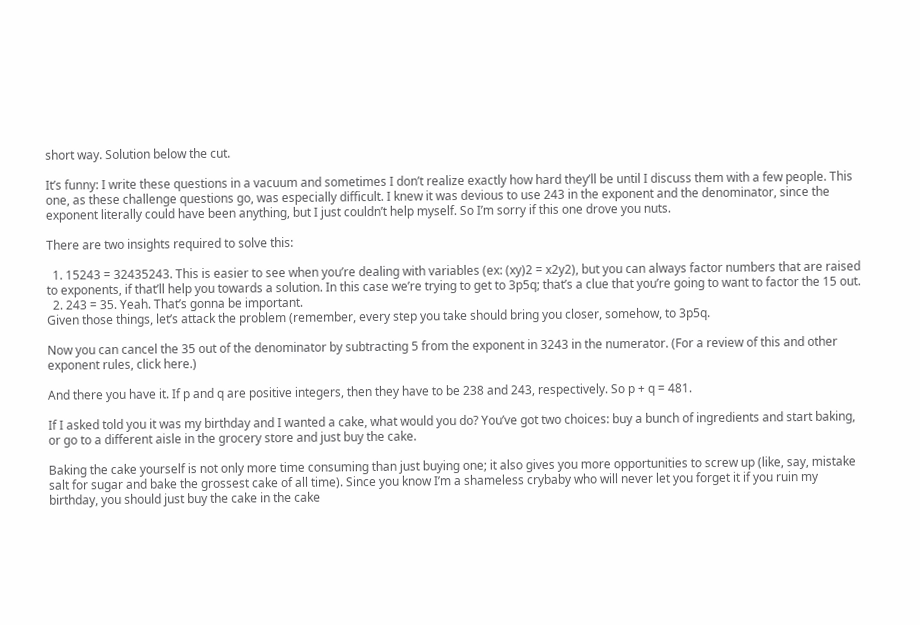short way. Solution below the cut.

It’s funny: I write these questions in a vacuum and sometimes I don’t realize exactly how hard they’ll be until I discuss them with a few people. This one, as these challenge questions go, was especially difficult. I knew it was devious to use 243 in the exponent and the denominator, since the exponent literally could have been anything, but I just couldn’t help myself. So I’m sorry if this one drove you nuts.

There are two insights required to solve this:

  1. 15243 = 32435243. This is easier to see when you’re dealing with variables (ex: (xy)2 = x2y2), but you can always factor numbers that are raised to exponents, if that’ll help you towards a solution. In this case we’re trying to get to 3p5q; that’s a clue that you’re going to want to factor the 15 out.
  2. 243 = 35. Yeah. That’s gonna be important.
Given those things, let’s attack the problem (remember, every step you take should bring you closer, somehow, to 3p5q.

Now you can cancel the 35 out of the denominator by subtracting 5 from the exponent in 3243 in the numerator. (For a review of this and other exponent rules, click here.)

And there you have it. If p and q are positive integers, then they have to be 238 and 243, respectively. So p + q = 481.

If I asked told you it was my birthday and I wanted a cake, what would you do? You’ve got two choices: buy a bunch of ingredients and start baking, or go to a different aisle in the grocery store and just buy the cake.

Baking the cake yourself is not only more time consuming than just buying one; it also gives you more opportunities to screw up (like, say, mistake salt for sugar and bake the grossest cake of all time). Since you know I’m a shameless crybaby who will never let you forget it if you ruin my birthday, you should just buy the cake in the cake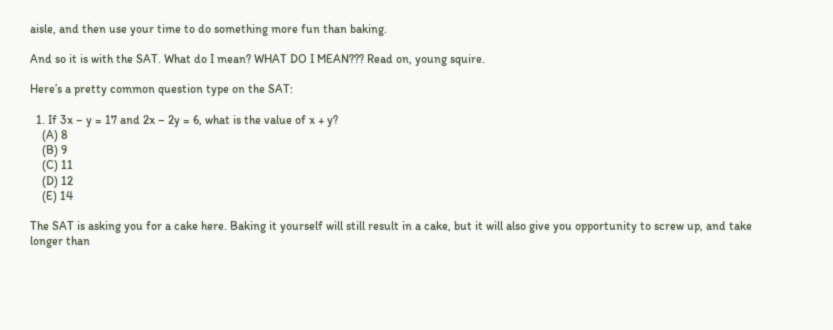aisle, and then use your time to do something more fun than baking.

And so it is with the SAT. What do I mean? WHAT DO I MEAN??? Read on, young squire.

Here’s a pretty common question type on the SAT:

  1. If 3x – y = 17 and 2x – 2y = 6, what is the value of x + y?
    (A) 8
    (B) 9
    (C) 11
    (D) 12
    (E) 14

The SAT is asking you for a cake here. Baking it yourself will still result in a cake, but it will also give you opportunity to screw up, and take longer than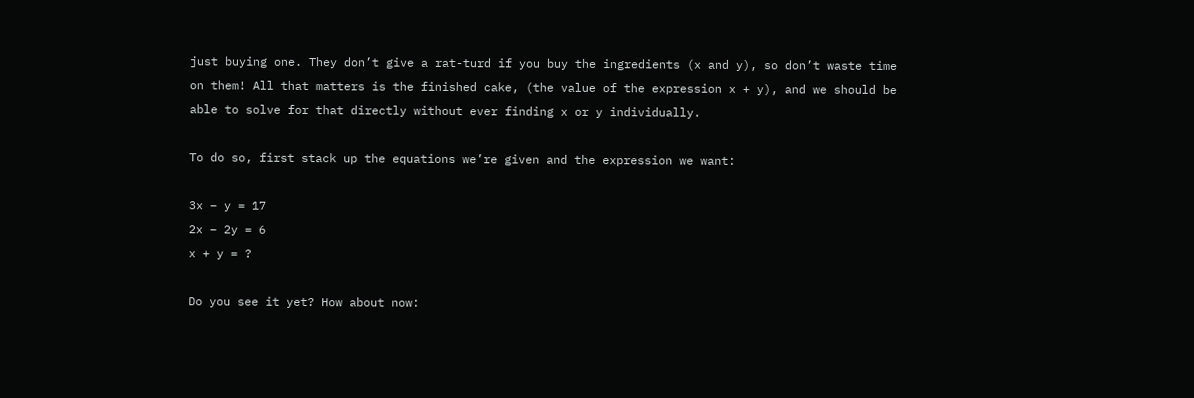just buying one. They don’t give a rat-turd if you buy the ingredients (x and y), so don’t waste time on them! All that matters is the finished cake, (the value of the expression x + y), and we should be able to solve for that directly without ever finding x or y individually.

To do so, first stack up the equations we’re given and the expression we want:

3x – y = 17
2x – 2y = 6
x + y = ?

Do you see it yet? How about now: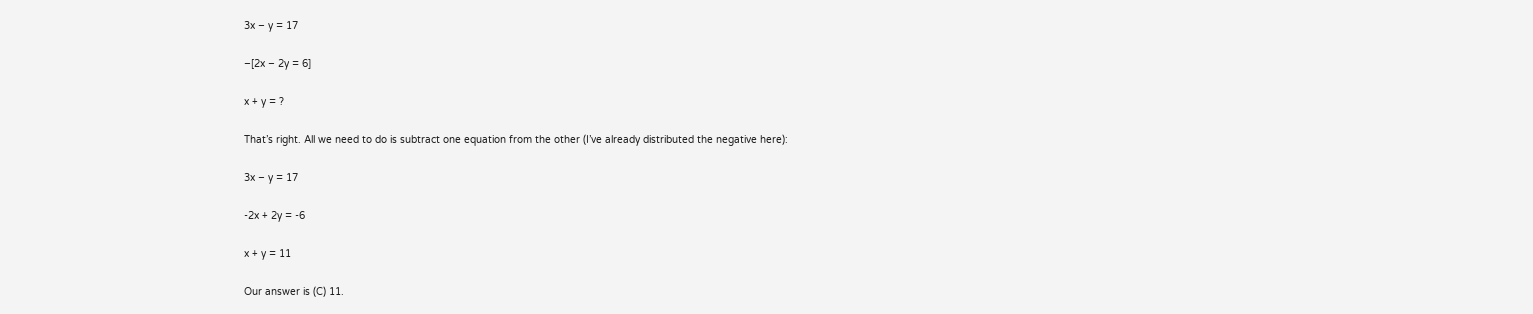3x – y = 17

–[2x – 2y = 6]

x + y = ?

That’s right. All we need to do is subtract one equation from the other (I’ve already distributed the negative here):

3x – y = 17

-2x + 2y = -6

x + y = 11

Our answer is (C) 11.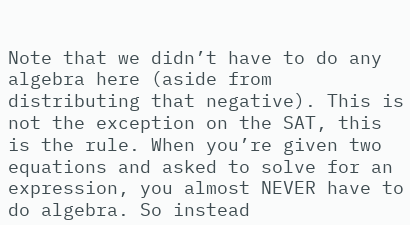Note that we didn’t have to do any algebra here (aside from distributing that negative). This is not the exception on the SAT, this is the rule. When you’re given two equations and asked to solve for an expression, you almost NEVER have to do algebra. So instead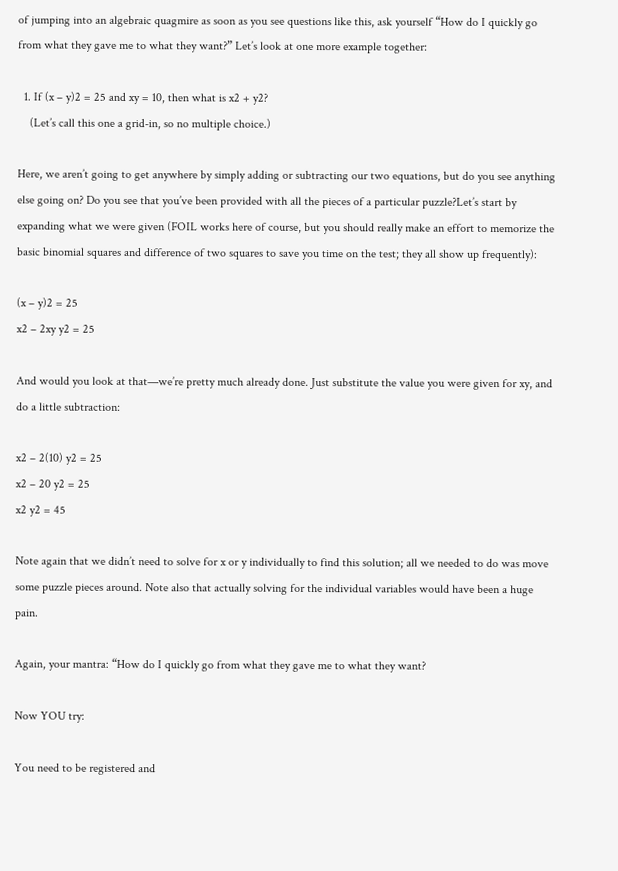of jumping into an algebraic quagmire as soon as you see questions like this, ask yourself “How do I quickly go from what they gave me to what they want?” Let’s look at one more example together:

  1. If (x – y)2 = 25 and xy = 10, then what is x2 + y2?
    (Let’s call this one a grid-in, so no multiple choice.)

Here, we aren’t going to get anywhere by simply adding or subtracting our two equations, but do you see anything else going on? Do you see that you’ve been provided with all the pieces of a particular puzzle?Let’s start by expanding what we were given (FOIL works here of course, but you should really make an effort to memorize the basic binomial squares and difference of two squares to save you time on the test; they all show up frequently):

(x – y)2 = 25
x2 – 2xy y2 = 25

And would you look at that—we’re pretty much already done. Just substitute the value you were given for xy, and do a little subtraction:

x2 – 2(10) y2 = 25
x2 – 20 y2 = 25
x2 y2 = 45

Note again that we didn’t need to solve for x or y individually to find this solution; all we needed to do was move some puzzle pieces around. Note also that actually solving for the individual variables would have been a huge pain.

Again, your mantra: “How do I quickly go from what they gave me to what they want?

Now YOU try:

You need to be registered and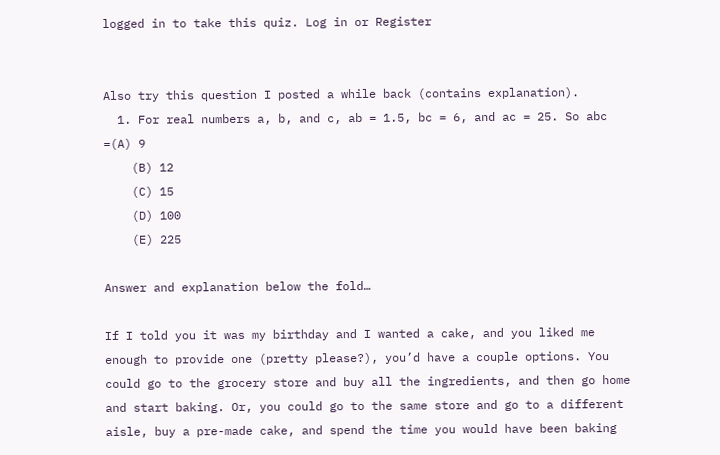logged in to take this quiz. Log in or Register


Also try this question I posted a while back (contains explanation).
  1. For real numbers a, b, and c, ab = 1.5, bc = 6, and ac = 25. So abc =(A) 9
    (B) 12
    (C) 15
    (D) 100
    (E) 225

Answer and explanation below the fold…

If I told you it was my birthday and I wanted a cake, and you liked me enough to provide one (pretty please?), you’d have a couple options. You could go to the grocery store and buy all the ingredients, and then go home and start baking. Or, you could go to the same store and go to a different aisle, buy a pre-made cake, and spend the time you would have been baking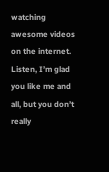watching awesome videos on the internet. Listen, I’m glad you like me and all, but you don’t really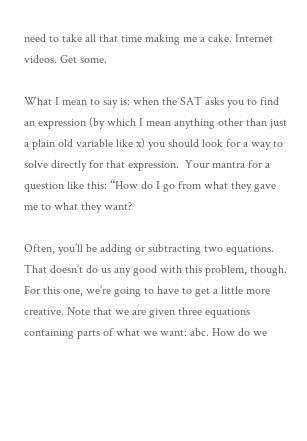need to take all that time making me a cake. Internet videos. Get some.

What I mean to say is: when the SAT asks you to find an expression (by which I mean anything other than just a plain old variable like x) you should look for a way to solve directly for that expression.  Your mantra for a question like this: “How do I go from what they gave me to what they want?

Often, you’ll be adding or subtracting two equations. That doesn’t do us any good with this problem, though. For this one, we’re going to have to get a little more creative. Note that we are given three equations containing parts of what we want: abc. How do we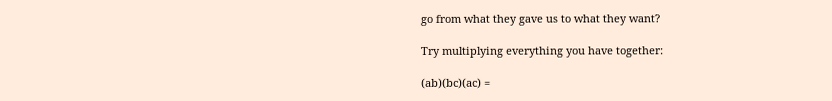go from what they gave us to what they want?

Try multiplying everything you have together:

(ab)(bc)(ac) =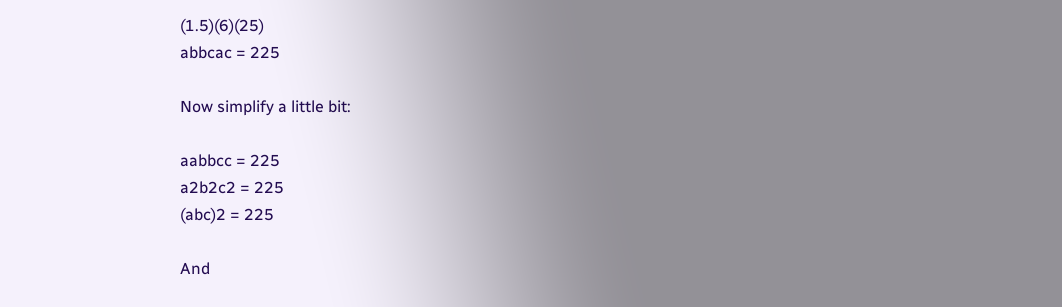(1.5)(6)(25)
abbcac = 225

Now simplify a little bit:

aabbcc = 225
a2b2c2 = 225
(abc)2 = 225

And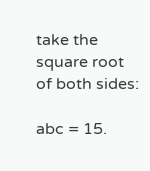take the square root of both sides:

abc = 15.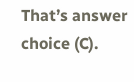That’s answer choice (C).